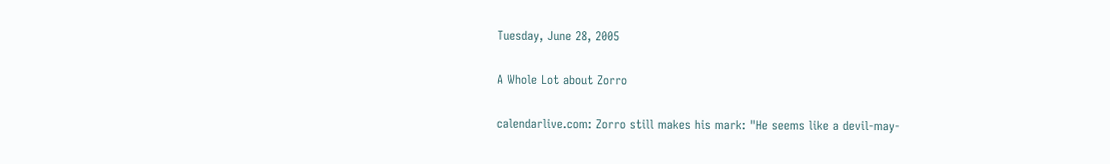Tuesday, June 28, 2005

A Whole Lot about Zorro

calendarlive.com: Zorro still makes his mark: "He seems like a devil-may-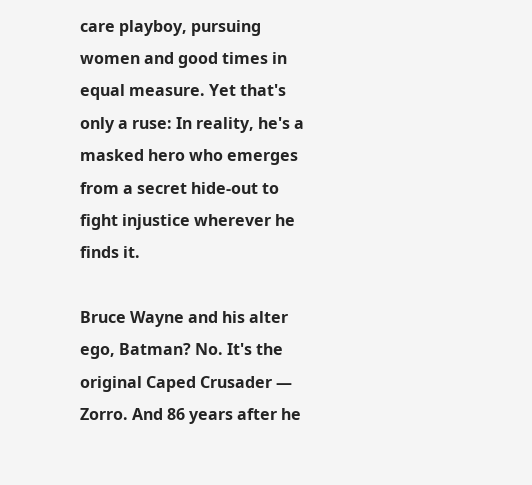care playboy, pursuing women and good times in equal measure. Yet that's only a ruse: In reality, he's a masked hero who emerges from a secret hide-out to fight injustice wherever he finds it.

Bruce Wayne and his alter ego, Batman? No. It's the original Caped Crusader — Zorro. And 86 years after he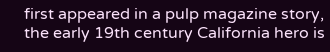first appeared in a pulp magazine story, the early 19th century California hero is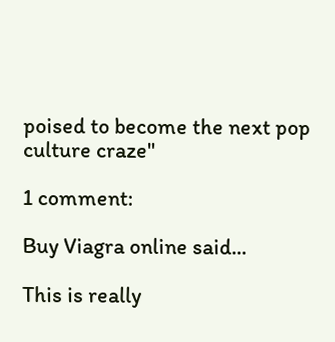poised to become the next pop culture craze"

1 comment:

Buy Viagra online said...

This is really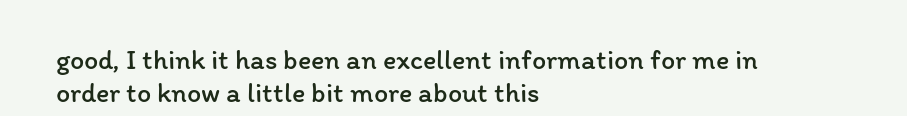good, I think it has been an excellent information for me in order to know a little bit more about this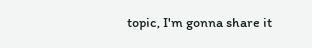topic, I'm gonna share it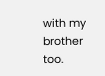with my brother too.